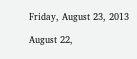Friday, August 23, 2013

August 22,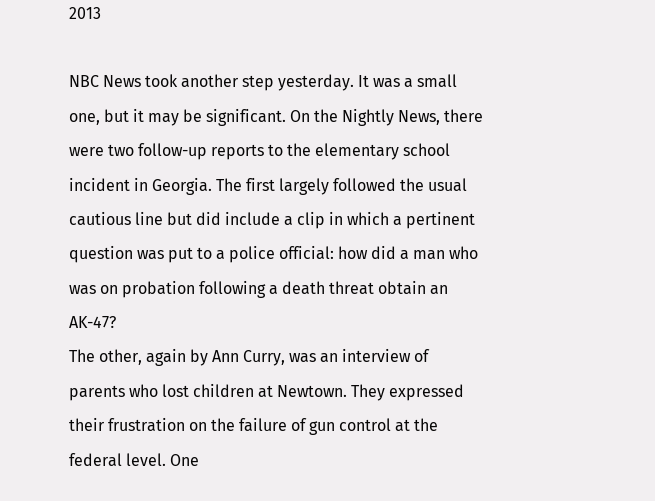2013

NBC News took another step yesterday. It was a small one, but it may be significant. On the Nightly News, there were two follow-up reports to the elementary school incident in Georgia. The first largely followed the usual cautious line but did include a clip in which a pertinent question was put to a police official: how did a man who was on probation following a death threat obtain an AK-47?
The other, again by Ann Curry, was an interview of parents who lost children at Newtown. They expressed their frustration on the failure of gun control at the federal level. One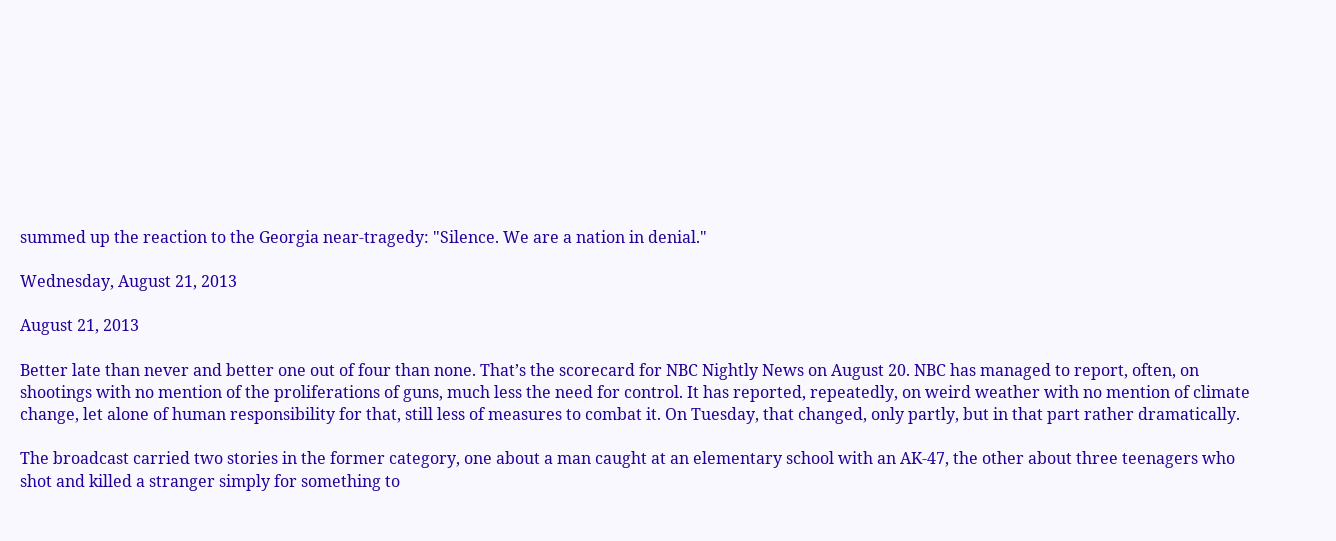summed up the reaction to the Georgia near-tragedy: "Silence. We are a nation in denial."

Wednesday, August 21, 2013

August 21, 2013

Better late than never and better one out of four than none. That’s the scorecard for NBC Nightly News on August 20. NBC has managed to report, often, on shootings with no mention of the proliferations of guns, much less the need for control. It has reported, repeatedly, on weird weather with no mention of climate change, let alone of human responsibility for that, still less of measures to combat it. On Tuesday, that changed, only partly, but in that part rather dramatically.

The broadcast carried two stories in the former category, one about a man caught at an elementary school with an AK-47, the other about three teenagers who shot and killed a stranger simply for something to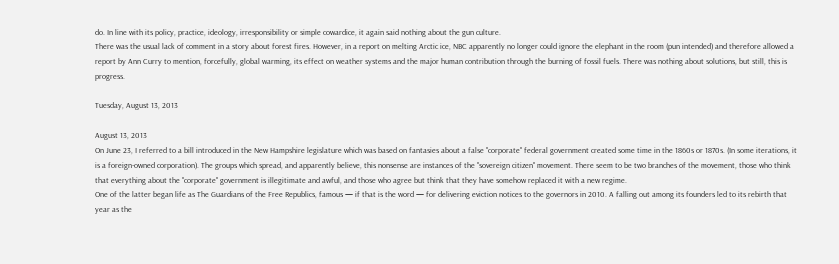do. In line with its policy, practice, ideology, irresponsibility or simple cowardice, it again said nothing about the gun culture.
There was the usual lack of comment in a story about forest fires. However, in a report on melting Arctic ice, NBC apparently no longer could ignore the elephant in the room (pun intended) and therefore allowed a report by Ann Curry to mention, forcefully, global warming, its effect on weather systems and the major human contribution through the burning of fossil fuels. There was nothing about solutions, but still, this is progress.

Tuesday, August 13, 2013

August 13, 2013
On June 23, I referred to a bill introduced in the New Hampshire legislature which was based on fantasies about a false "corporate" federal government created some time in the 1860s or 1870s. (In some iterations, it is a foreign-owned corporation). The groups which spread, and apparently believe, this nonsense are instances of the "sovereign citizen" movement. There seem to be two branches of the movement, those who think that everything about the "corporate" government is illegitimate and awful, and those who agree but think that they have somehow replaced it with a new regime.
One of the latter began life as The Guardians of the Free Republics, famous — if that is the word — for delivering eviction notices to the governors in 2010. A falling out among its founders led to its rebirth that year as the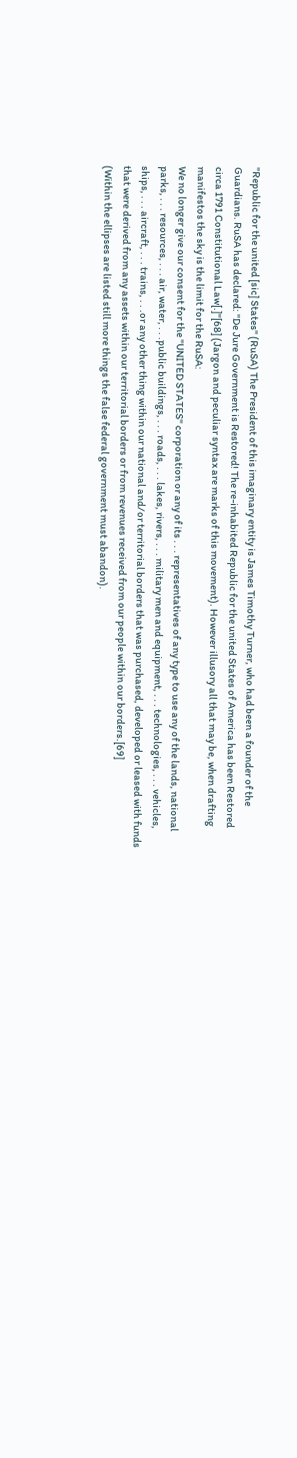"Republic for the united [sic] States" (RuSA) The President of this imaginary entity is James Timothy Turner, who had been a founder of the Guardians. RuSA has declared: "De Jure Government is Restored! The re-inhabited Republic for the united States of America has been Restored circa 1791 Constitutional Law[.]"[68] (Jargon and peculiar syntax are marks of this movement). However illusory all that may be, when drafting manifestos the sky is the limit for the RuSA:
We no longer give our consent for the "UNITED STATES" corporation or any of its . . . representatives of any type to use any of the lands, national parks, . . . resources, . . . air, water, . . .public buildings, . . . roads, . . . lakes, rivers, . . . military men and equipment, . . . technologies, . . . vehicles, ships, . . . aircraft, . . . trains, . . .or any other thing within our national and/or territorial borders that was purchased, developed or leased with funds that were derived from any assets within our territorial borders or from revenues received from our people within our borders.[69]
(Within the ellipses are listed still more things the false federal government must abandon).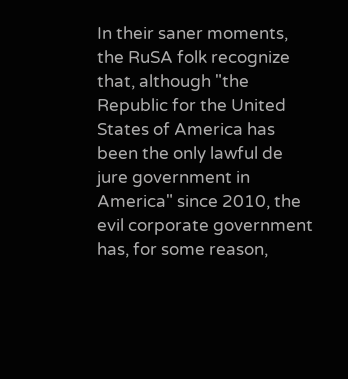In their saner moments, the RuSA folk recognize that, although "the Republic for the United States of America has been the only lawful de jure government in America" since 2010, the evil corporate government has, for some reason,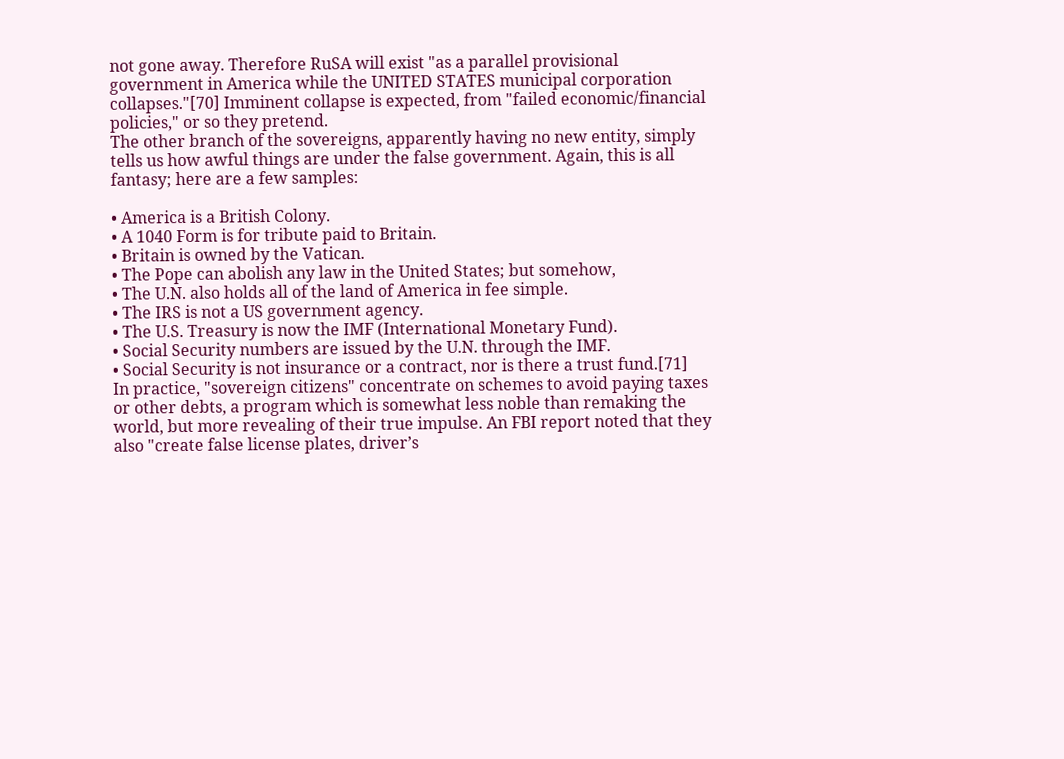not gone away. Therefore RuSA will exist "as a parallel provisional government in America while the UNITED STATES municipal corporation collapses."[70] Imminent collapse is expected, from "failed economic/financial policies," or so they pretend.
The other branch of the sovereigns, apparently having no new entity, simply tells us how awful things are under the false government. Again, this is all fantasy; here are a few samples:

• America is a British Colony.
• A 1040 Form is for tribute paid to Britain.
• Britain is owned by the Vatican.
• The Pope can abolish any law in the United States; but somehow,
• The U.N. also holds all of the land of America in fee simple.
• The IRS is not a US government agency.
• The U.S. Treasury is now the IMF (International Monetary Fund).
• Social Security numbers are issued by the U.N. through the IMF.
• Social Security is not insurance or a contract, nor is there a trust fund.[71]
In practice, "sovereign citizens" concentrate on schemes to avoid paying taxes or other debts, a program which is somewhat less noble than remaking the world, but more revealing of their true impulse. An FBI report noted that they also "create false license plates, driver’s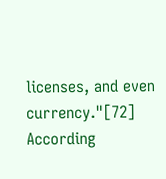licenses, and even currency."[72] According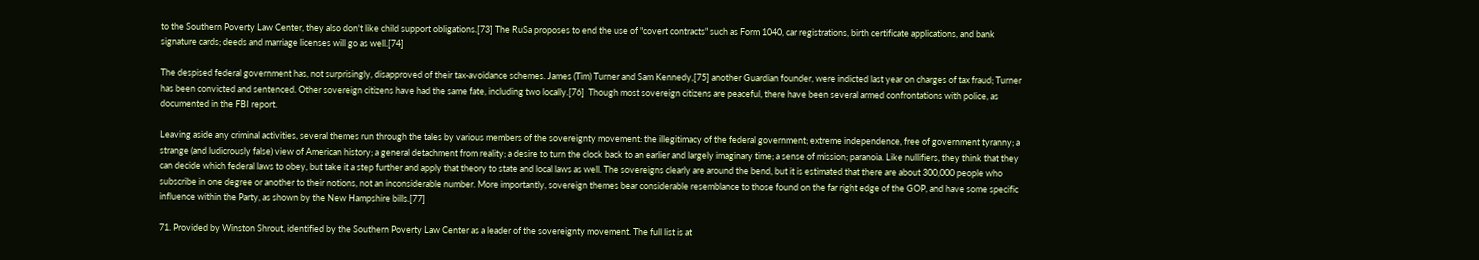to the Southern Poverty Law Center, they also don't like child support obligations.[73] The RuSa proposes to end the use of "covert contracts" such as Form 1040, car registrations, birth certificate applications, and bank signature cards; deeds and marriage licenses will go as well.[74]

The despised federal government has, not surprisingly, disapproved of their tax-avoidance schemes. James (Tim) Turner and Sam Kennedy,[75] another Guardian founder, were indicted last year on charges of tax fraud; Turner has been convicted and sentenced. Other sovereign citizens have had the same fate, including two locally.[76]  Though most sovereign citizens are peaceful, there have been several armed confrontations with police, as documented in the FBI report.

Leaving aside any criminal activities, several themes run through the tales by various members of the sovereignty movement: the illegitimacy of the federal government; extreme independence, free of government tyranny; a strange (and ludicrously false) view of American history; a general detachment from reality; a desire to turn the clock back to an earlier and largely imaginary time; a sense of mission; paranoia. Like nullifiers, they think that they can decide which federal laws to obey, but take it a step further and apply that theory to state and local laws as well. The sovereigns clearly are around the bend, but it is estimated that there are about 300,000 people who subscribe in one degree or another to their notions, not an inconsiderable number. More importantly, sovereign themes bear considerable resemblance to those found on the far right edge of the GOP, and have some specific influence within the Party, as shown by the New Hampshire bills.[77]

71. Provided by Winston Shrout, identified by the Southern Poverty Law Center as a leader of the sovereignty movement. The full list is at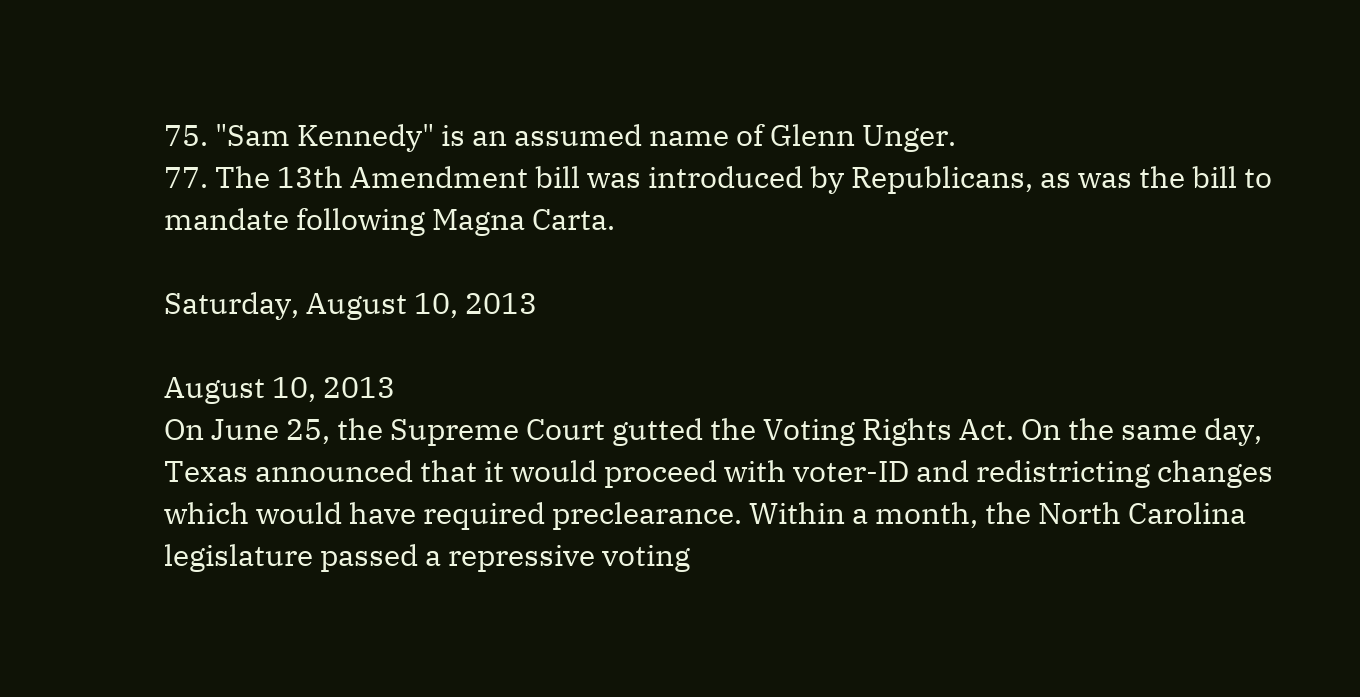75. "Sam Kennedy" is an assumed name of Glenn Unger.
77. The 13th Amendment bill was introduced by Republicans, as was the bill to mandate following Magna Carta.

Saturday, August 10, 2013

August 10, 2013
On June 25, the Supreme Court gutted the Voting Rights Act. On the same day, Texas announced that it would proceed with voter-ID and redistricting changes which would have required preclearance. Within a month, the North Carolina legislature passed a repressive voting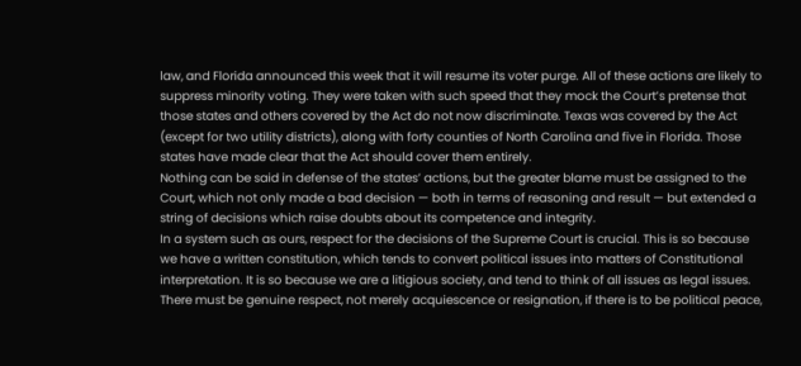law, and Florida announced this week that it will resume its voter purge. All of these actions are likely to suppress minority voting. They were taken with such speed that they mock the Court’s pretense that those states and others covered by the Act do not now discriminate. Texas was covered by the Act (except for two utility districts), along with forty counties of North Carolina and five in Florida. Those states have made clear that the Act should cover them entirely.
Nothing can be said in defense of the states’ actions, but the greater blame must be assigned to the Court, which not only made a bad decision — both in terms of reasoning and result — but extended a string of decisions which raise doubts about its competence and integrity.
In a system such as ours, respect for the decisions of the Supreme Court is crucial. This is so because we have a written constitution, which tends to convert political issues into matters of Constitutional interpretation. It is so because we are a litigious society, and tend to think of all issues as legal issues. There must be genuine respect, not merely acquiescence or resignation, if there is to be political peace,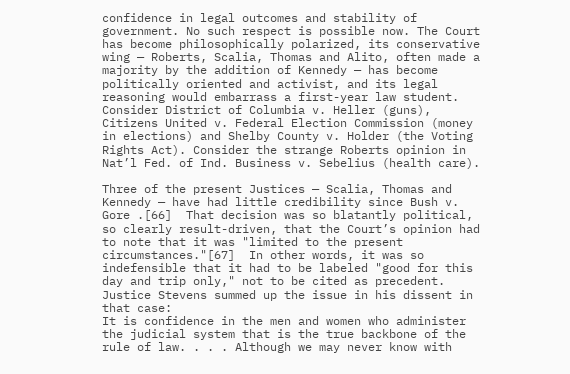confidence in legal outcomes and stability of government. No such respect is possible now. The Court has become philosophically polarized, its conservative wing — Roberts, Scalia, Thomas and Alito, often made a majority by the addition of Kennedy — has become politically oriented and activist, and its legal reasoning would embarrass a first-year law student. Consider District of Columbia v. Heller (guns), Citizens United v. Federal Election Commission (money in elections) and Shelby County v. Holder (the Voting Rights Act). Consider the strange Roberts opinion in Nat’l Fed. of Ind. Business v. Sebelius (health care).

Three of the present Justices — Scalia, Thomas and Kennedy — have had little credibility since Bush v. Gore .[66]  That decision was so blatantly political, so clearly result-driven, that the Court’s opinion had to note that it was "limited to the present circumstances."[67]  In other words, it was so indefensible that it had to be labeled "good for this day and trip only," not to be cited as precedent. Justice Stevens summed up the issue in his dissent in that case:
It is confidence in the men and women who administer the judicial system that is the true backbone of the rule of law. . . . Although we may never know with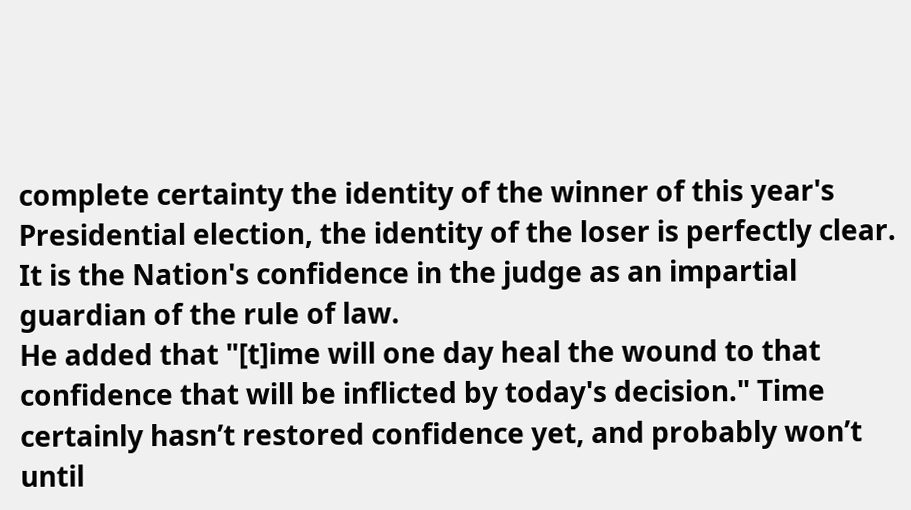complete certainty the identity of the winner of this year's Presidential election, the identity of the loser is perfectly clear. It is the Nation's confidence in the judge as an impartial guardian of the rule of law.
He added that "[t]ime will one day heal the wound to that confidence that will be inflicted by today's decision." Time certainly hasn’t restored confidence yet, and probably won’t until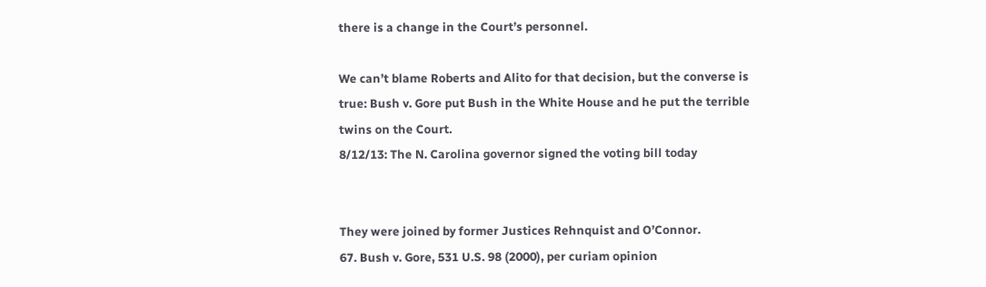there is a change in the Court’s personnel.

We can’t blame Roberts and Alito for that decision, but the converse is true: Bush v. Gore put Bush in the White House and he put the terrible twins on the Court.
8/12/13: The N. Carolina governor signed the voting bill today


They were joined by former Justices Rehnquist and O’Connor.
67. Bush v. Gore, 531 U.S. 98 (2000), per curiam opinion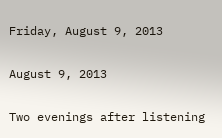Friday, August 9, 2013

August 9, 2013

Two evenings after listening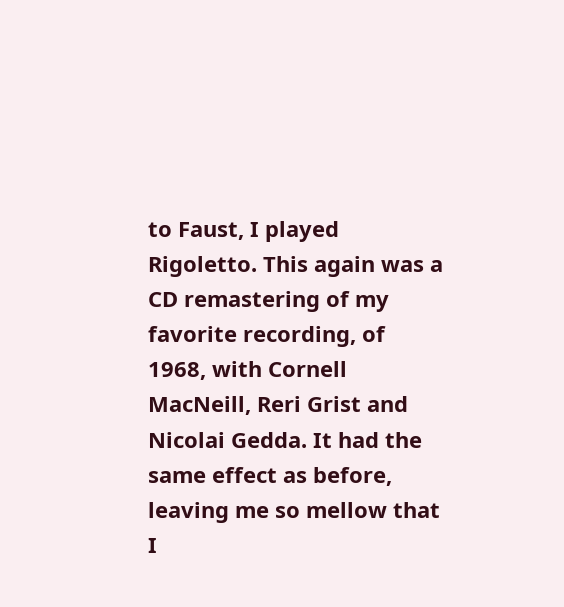to Faust, I played Rigoletto. This again was a CD remastering of my favorite recording, of 1968, with Cornell MacNeill, Reri Grist and Nicolai Gedda. It had the same effect as before, leaving me so mellow that I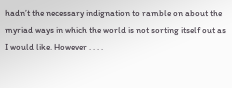hadn’t the necessary indignation to ramble on about the myriad ways in which the world is not sorting itself out as I would like. However . . . .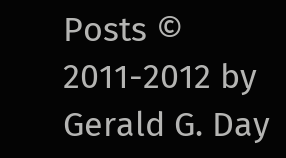Posts © 2011-2012 by Gerald G. Day